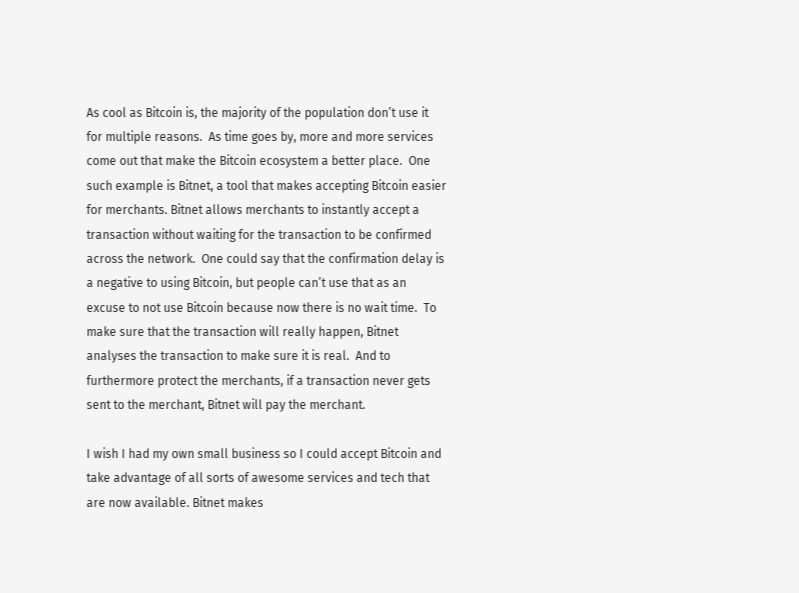As cool as Bitcoin is, the majority of the population don’t use it for multiple reasons.  As time goes by, more and more services come out that make the Bitcoin ecosystem a better place.  One such example is Bitnet, a tool that makes accepting Bitcoin easier for merchants. Bitnet allows merchants to instantly accept a transaction without waiting for the transaction to be confirmed across the network.  One could say that the confirmation delay is a negative to using Bitcoin, but people can’t use that as an excuse to not use Bitcoin because now there is no wait time.  To make sure that the transaction will really happen, Bitnet analyses the transaction to make sure it is real.  And to furthermore protect the merchants, if a transaction never gets sent to the merchant, Bitnet will pay the merchant.

I wish I had my own small business so I could accept Bitcoin and take advantage of all sorts of awesome services and tech that are now available. Bitnet makes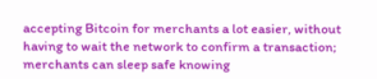accepting Bitcoin for merchants a lot easier, without having to wait the network to confirm a transaction; merchants can sleep safe knowing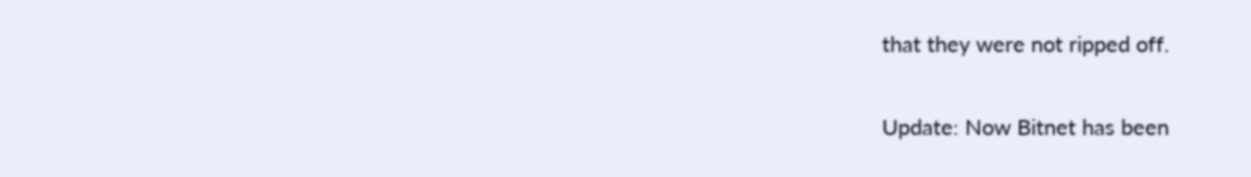that they were not ripped off.

Update: Now Bitnet has been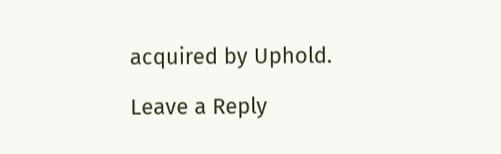acquired by Uphold.

Leave a Reply